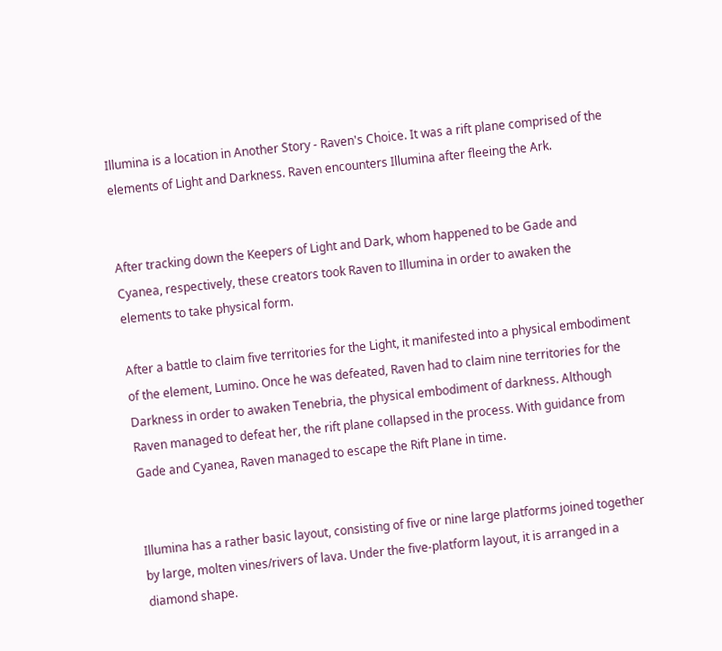Illumina is a location in Another Story - Raven's Choice. It was a rift plane comprised of the elements of Light and Darkness. Raven encounters Illumina after fleeing the Ark.


After tracking down the Keepers of Light and Dark, whom happened to be Gade and Cyanea, respectively, these creators took Raven to Illumina in order to awaken the elements to take physical form.

After a battle to claim five territories for the Light, it manifested into a physical embodiment of the element, Lumino. Once he was defeated, Raven had to claim nine territories for the Darkness in order to awaken Tenebria, the physical embodiment of darkness. Although Raven managed to defeat her, the rift plane collapsed in the process. With guidance from Gade and Cyanea, Raven managed to escape the Rift Plane in time.


Illumina has a rather basic layout, consisting of five or nine large platforms joined together by large, molten vines/rivers of lava. Under the five-platform layout, it is arranged in a diamond shape.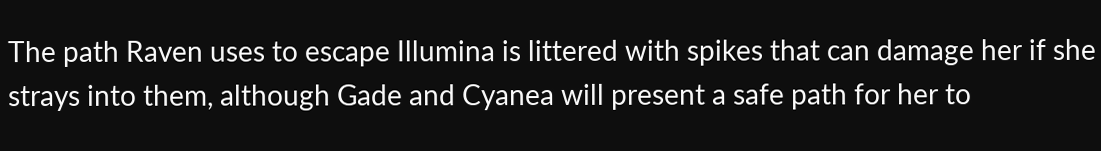The path Raven uses to escape Illumina is littered with spikes that can damage her if she strays into them, although Gade and Cyanea will present a safe path for her to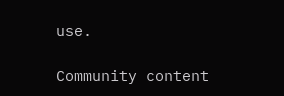use.

Community content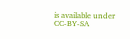is available under CC-BY-SA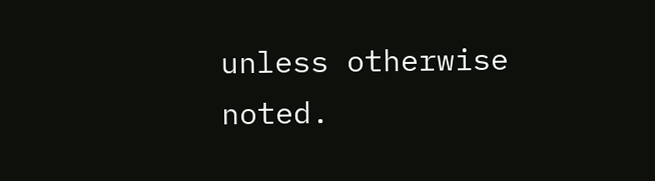unless otherwise noted.